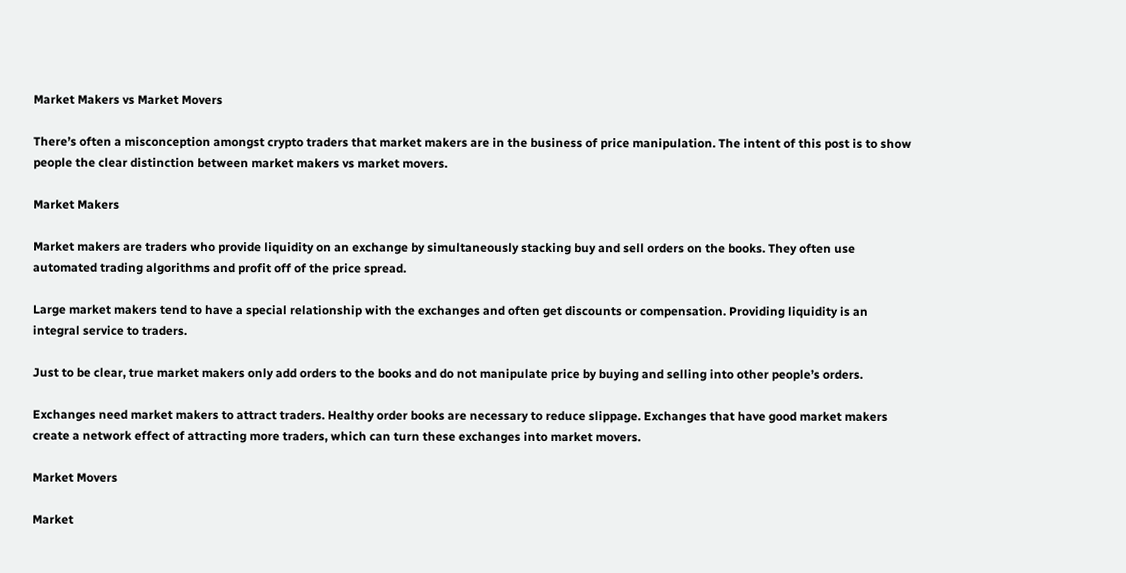Market Makers vs Market Movers

There’s often a misconception amongst crypto traders that market makers are in the business of price manipulation. The intent of this post is to show people the clear distinction between market makers vs market movers.

Market Makers

Market makers are traders who provide liquidity on an exchange by simultaneously stacking buy and sell orders on the books. They often use automated trading algorithms and profit off of the price spread.

Large market makers tend to have a special relationship with the exchanges and often get discounts or compensation. Providing liquidity is an integral service to traders.

Just to be clear, true market makers only add orders to the books and do not manipulate price by buying and selling into other people’s orders.

Exchanges need market makers to attract traders. Healthy order books are necessary to reduce slippage. Exchanges that have good market makers create a network effect of attracting more traders, which can turn these exchanges into market movers.

Market Movers

Market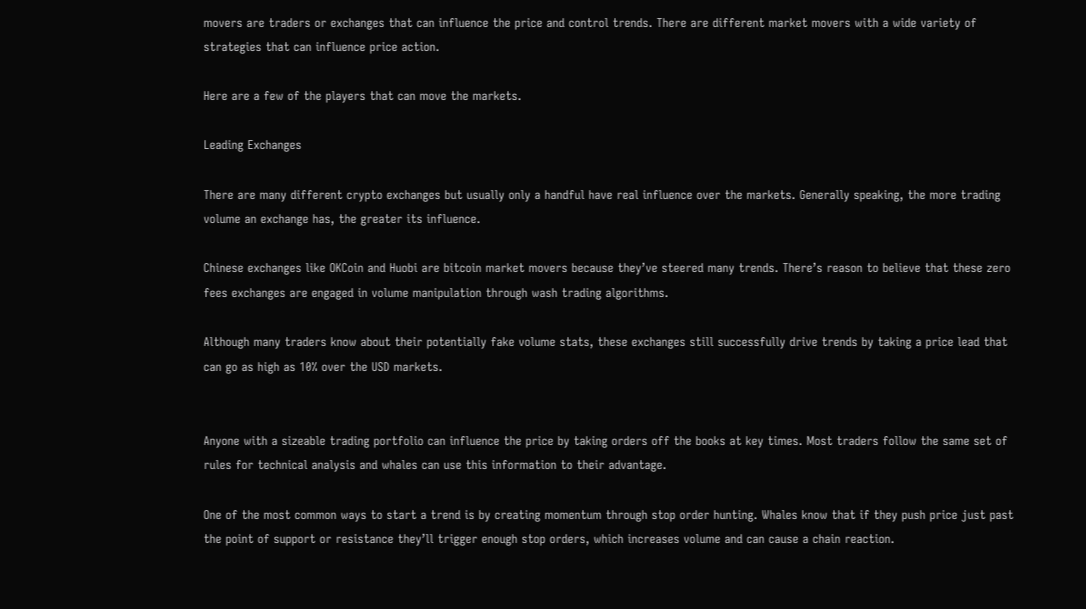movers are traders or exchanges that can influence the price and control trends. There are different market movers with a wide variety of strategies that can influence price action.

Here are a few of the players that can move the markets.

Leading Exchanges

There are many different crypto exchanges but usually only a handful have real influence over the markets. Generally speaking, the more trading volume an exchange has, the greater its influence.

Chinese exchanges like OKCoin and Huobi are bitcoin market movers because they’ve steered many trends. There’s reason to believe that these zero fees exchanges are engaged in volume manipulation through wash trading algorithms.

Although many traders know about their potentially fake volume stats, these exchanges still successfully drive trends by taking a price lead that can go as high as 10% over the USD markets.


Anyone with a sizeable trading portfolio can influence the price by taking orders off the books at key times. Most traders follow the same set of rules for technical analysis and whales can use this information to their advantage.

One of the most common ways to start a trend is by creating momentum through stop order hunting. Whales know that if they push price just past the point of support or resistance they’ll trigger enough stop orders, which increases volume and can cause a chain reaction.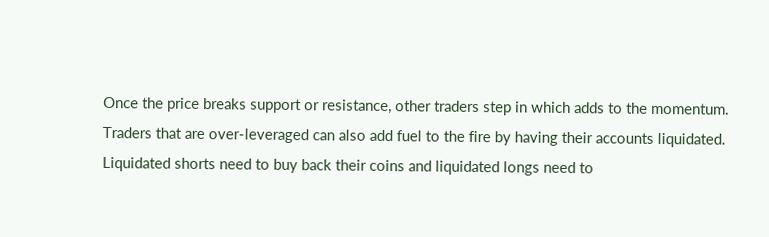Once the price breaks support or resistance, other traders step in which adds to the momentum. Traders that are over-leveraged can also add fuel to the fire by having their accounts liquidated. Liquidated shorts need to buy back their coins and liquidated longs need to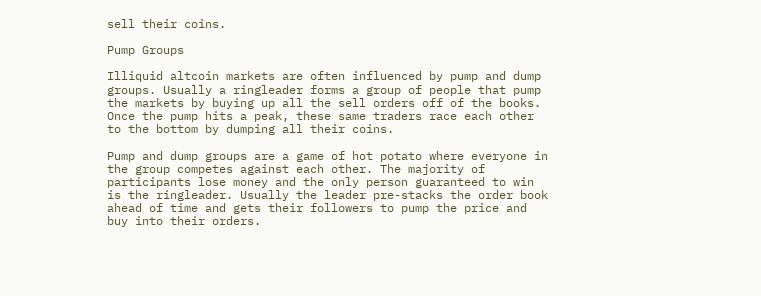sell their coins.

Pump Groups

Illiquid altcoin markets are often influenced by pump and dump groups. Usually a ringleader forms a group of people that pump the markets by buying up all the sell orders off of the books. Once the pump hits a peak, these same traders race each other to the bottom by dumping all their coins.

Pump and dump groups are a game of hot potato where everyone in the group competes against each other. The majority of participants lose money and the only person guaranteed to win is the ringleader. Usually the leader pre-stacks the order book ahead of time and gets their followers to pump the price and buy into their orders.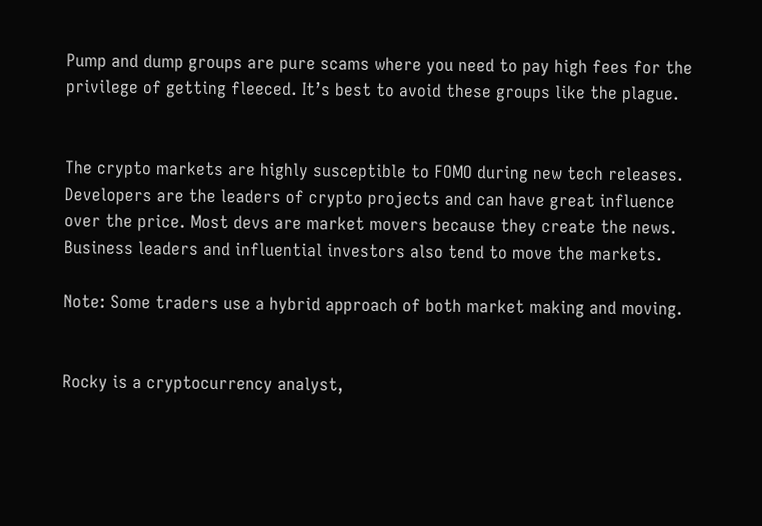Pump and dump groups are pure scams where you need to pay high fees for the privilege of getting fleeced. It’s best to avoid these groups like the plague.


The crypto markets are highly susceptible to FOMO during new tech releases. Developers are the leaders of crypto projects and can have great influence over the price. Most devs are market movers because they create the news. Business leaders and influential investors also tend to move the markets.

Note: Some traders use a hybrid approach of both market making and moving.


Rocky is a cryptocurrency analyst,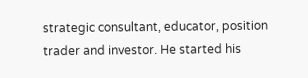strategic consultant, educator, position trader and investor. He started his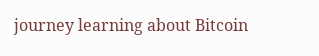journey learning about Bitcoin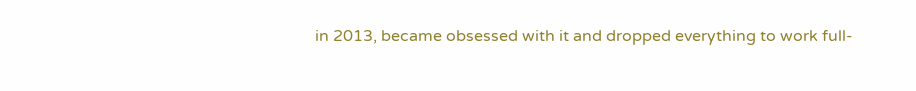in 2013, became obsessed with it and dropped everything to work full-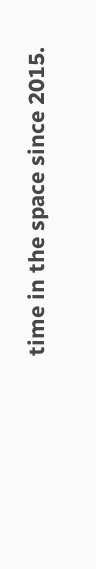time in the space since 2015.